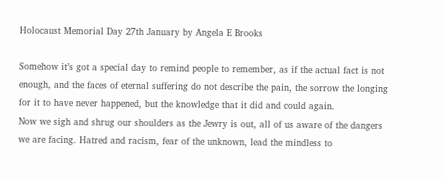Holocaust Memorial Day 27th January by Angela E Brooks

Somehow it’s got a special day to remind people to remember, as if the actual fact is not enough, and the faces of eternal suffering do not describe the pain, the sorrow the longing for it to have never happened, but the knowledge that it did and could again.
Now we sigh and shrug our shoulders as the Jewry is out, all of us aware of the dangers we are facing. Hatred and racism, fear of the unknown, lead the mindless to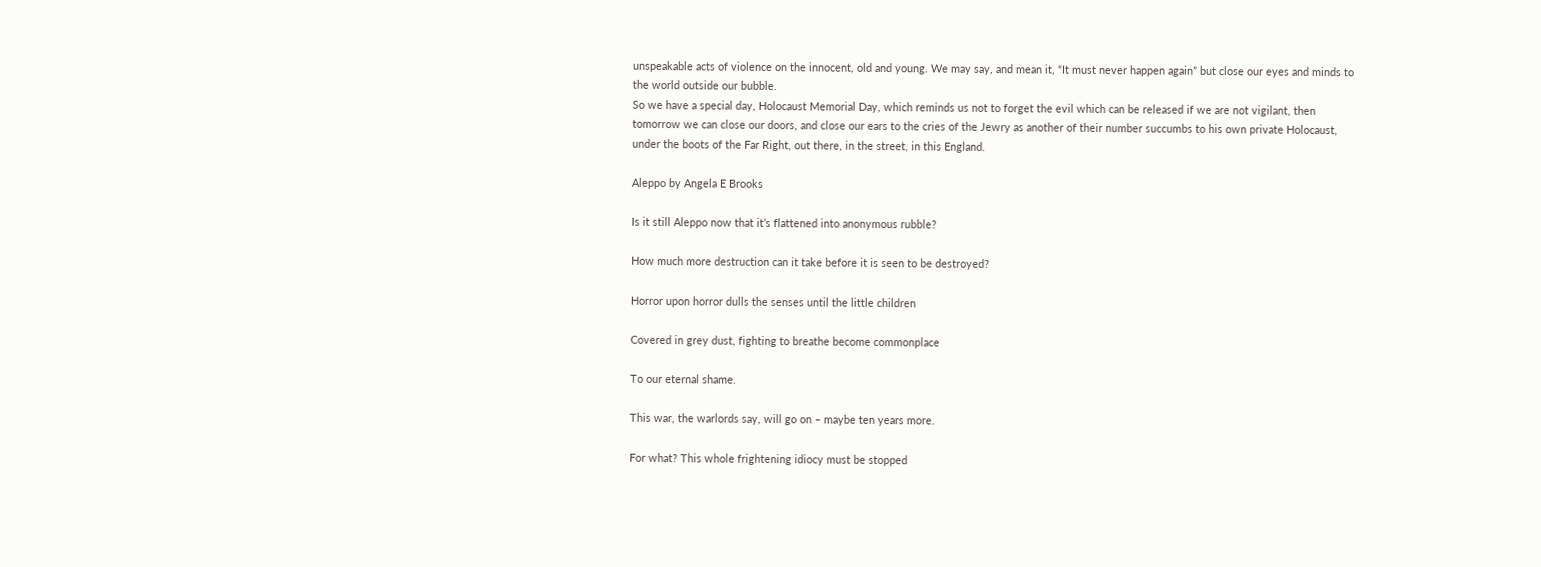unspeakable acts of violence on the innocent, old and young. We may say, and mean it, “It must never happen again” but close our eyes and minds to the world outside our bubble.
So we have a special day, Holocaust Memorial Day, which reminds us not to forget the evil which can be released if we are not vigilant, then tomorrow we can close our doors, and close our ears to the cries of the Jewry as another of their number succumbs to his own private Holocaust, under the boots of the Far Right, out there, in the street, in this England.

Aleppo by Angela E Brooks

Is it still Aleppo now that it’s flattened into anonymous rubble?

How much more destruction can it take before it is seen to be destroyed?

Horror upon horror dulls the senses until the little children

Covered in grey dust, fighting to breathe become commonplace

To our eternal shame.

This war, the warlords say, will go on – maybe ten years more.

For what? This whole frightening idiocy must be stopped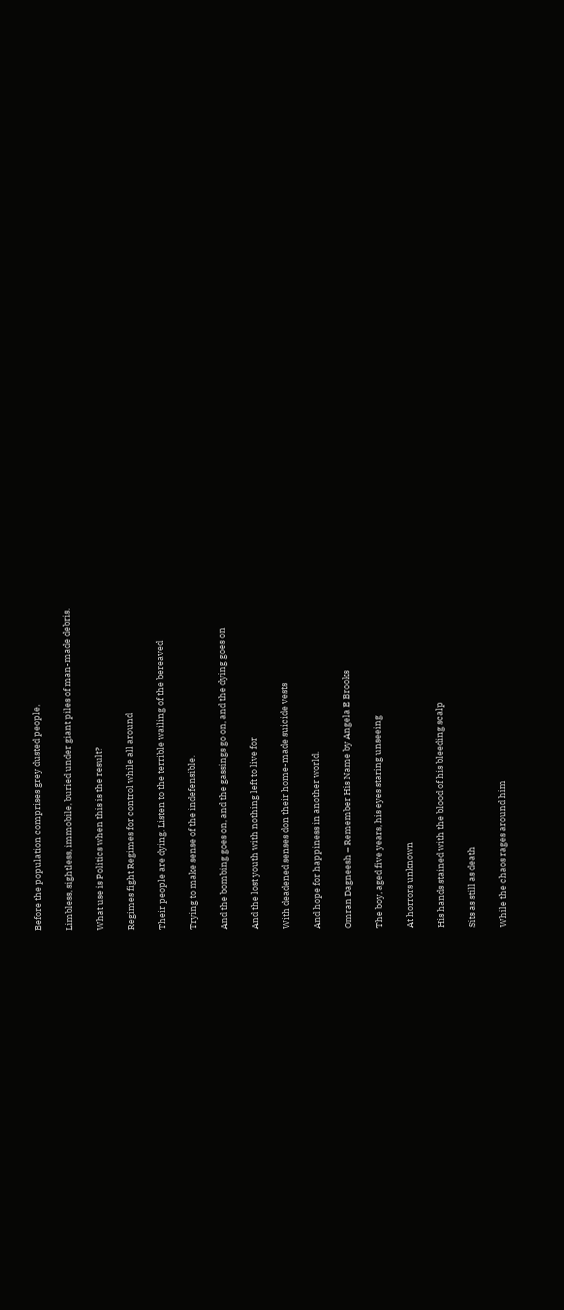Before the population comprises grey dusted people,

Limbless, sightless, immobile, buried under giant piles of man-made debris.

What use is Politics when this is the result?

Regimes fight Regimes for control while all around

Their people are dying. Listen to the terrible wailing of the bereaved

Trying to make sense of the indefensible.

And the bombing goes on, and the gassings go on, and the dying goes on

And the lost youth with nothing left to live for

With deadened senses don their home-made suicide vests

And hope for happiness in another world.

Omran Dagneesh – Remember His Name by Angela E Brooks

The boy, aged five years, his eyes staring unseeing

At horrors unknown

His hands stained with the blood of his bleeding scalp

Sits as still as death

While the chaos rages around him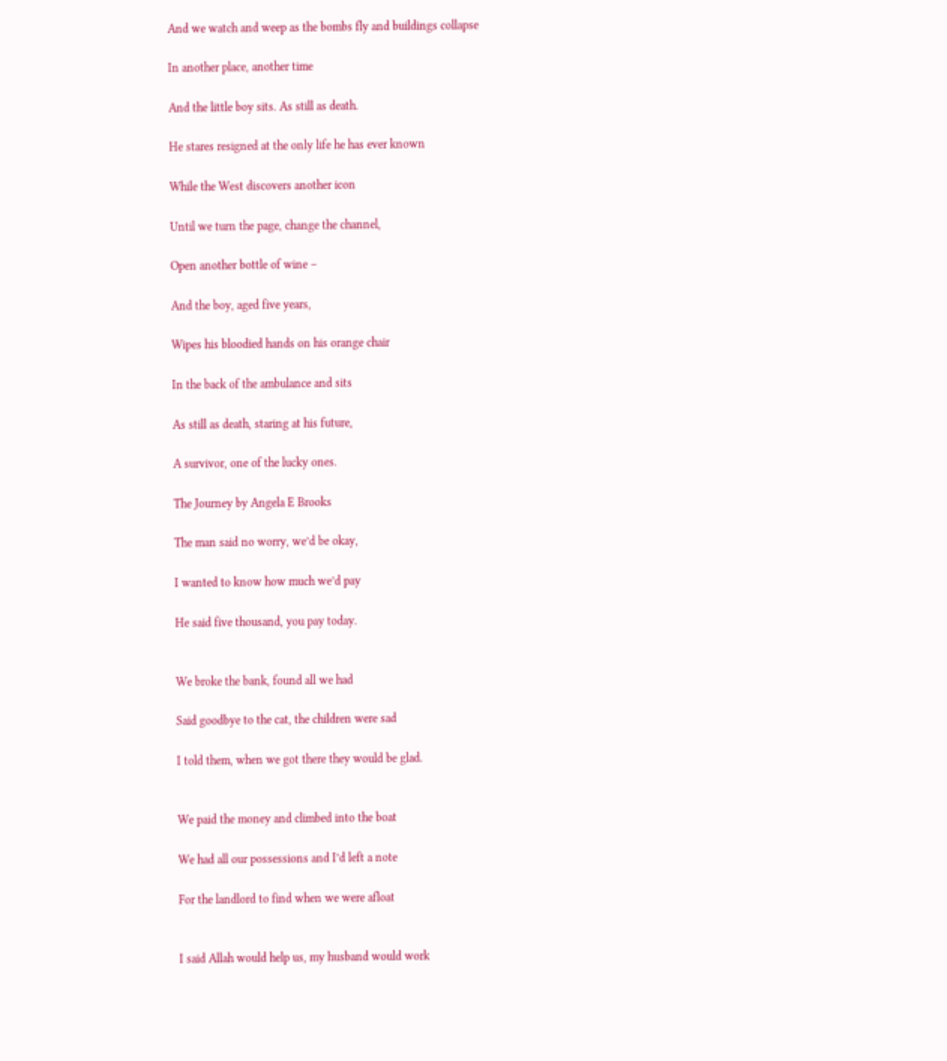And we watch and weep as the bombs fly and buildings collapse

In another place, another time

And the little boy sits. As still as death.

He stares resigned at the only life he has ever known

While the West discovers another icon

Until we turn the page, change the channel,

Open another bottle of wine –

And the boy, aged five years,

Wipes his bloodied hands on his orange chair

In the back of the ambulance and sits

As still as death, staring at his future,

A survivor, one of the lucky ones.

The Journey by Angela E Brooks

The man said no worry, we’d be okay,

I wanted to know how much we’d pay

He said five thousand, you pay today.


We broke the bank, found all we had

Said goodbye to the cat, the children were sad

I told them, when we got there they would be glad.


We paid the money and climbed into the boat

We had all our possessions and I’d left a note

For the landlord to find when we were afloat


I said Allah would help us, my husband would work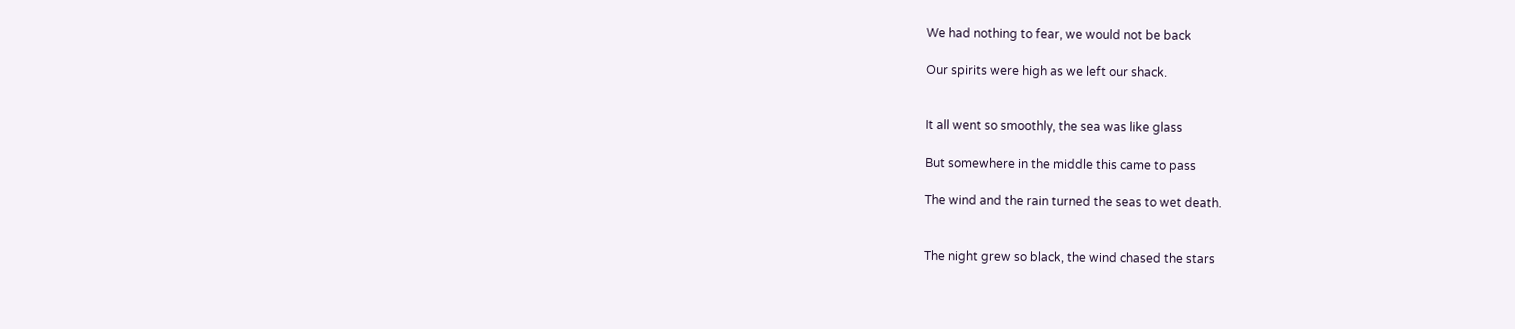We had nothing to fear, we would not be back

Our spirits were high as we left our shack.


It all went so smoothly, the sea was like glass

But somewhere in the middle this came to pass

The wind and the rain turned the seas to wet death.


The night grew so black, the wind chased the stars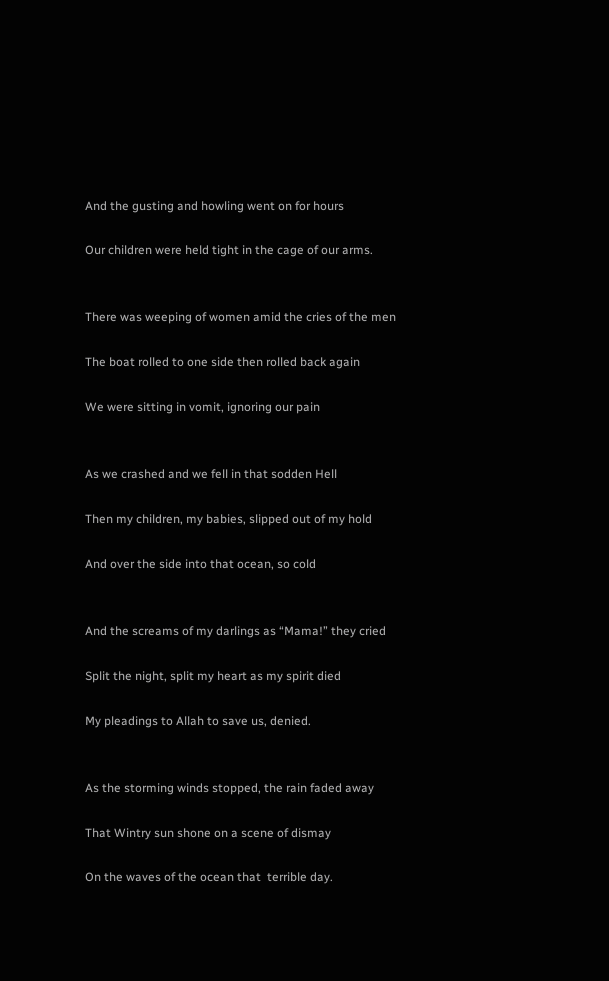And the gusting and howling went on for hours

Our children were held tight in the cage of our arms.


There was weeping of women amid the cries of the men

The boat rolled to one side then rolled back again

We were sitting in vomit, ignoring our pain


As we crashed and we fell in that sodden Hell

Then my children, my babies, slipped out of my hold

And over the side into that ocean, so cold


And the screams of my darlings as “Mama!” they cried

Split the night, split my heart as my spirit died

My pleadings to Allah to save us, denied.


As the storming winds stopped, the rain faded away

That Wintry sun shone on a scene of dismay

On the waves of the ocean that  terrible day.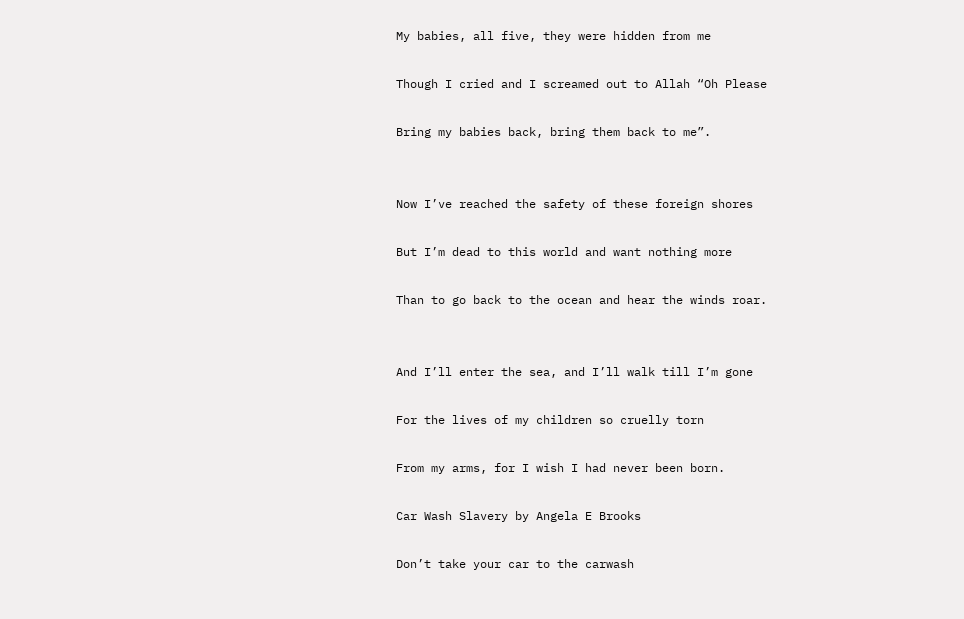My babies, all five, they were hidden from me

Though I cried and I screamed out to Allah “Oh Please

Bring my babies back, bring them back to me”.


Now I’ve reached the safety of these foreign shores

But I’m dead to this world and want nothing more

Than to go back to the ocean and hear the winds roar.


And I’ll enter the sea, and I’ll walk till I’m gone

For the lives of my children so cruelly torn

From my arms, for I wish I had never been born.

Car Wash Slavery by Angela E Brooks

Don’t take your car to the carwash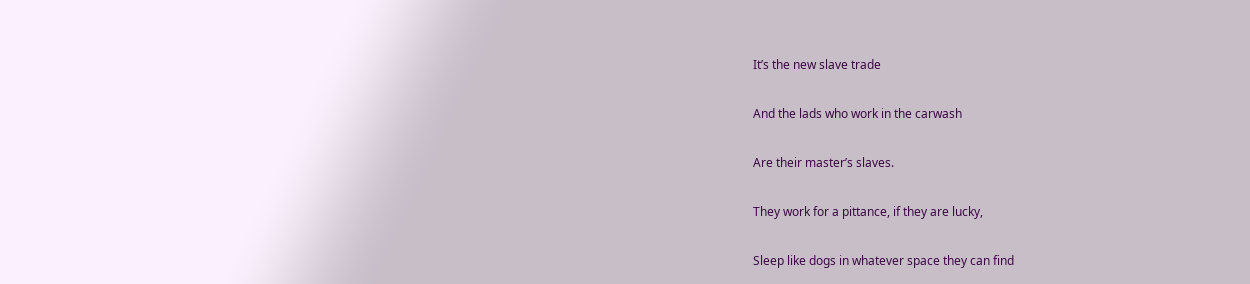It’s the new slave trade

And the lads who work in the carwash

Are their master’s slaves.

They work for a pittance, if they are lucky,

Sleep like dogs in whatever space they can find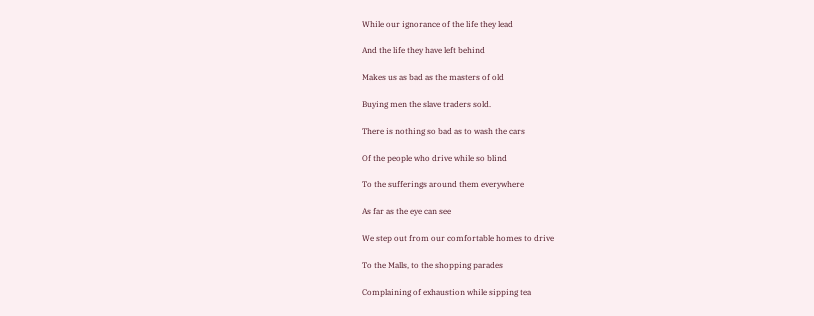While our ignorance of the life they lead

And the life they have left behind

Makes us as bad as the masters of old

Buying men the slave traders sold.

There is nothing so bad as to wash the cars

Of the people who drive while so blind

To the sufferings around them everywhere

As far as the eye can see

We step out from our comfortable homes to drive

To the Malls, to the shopping parades

Complaining of exhaustion while sipping tea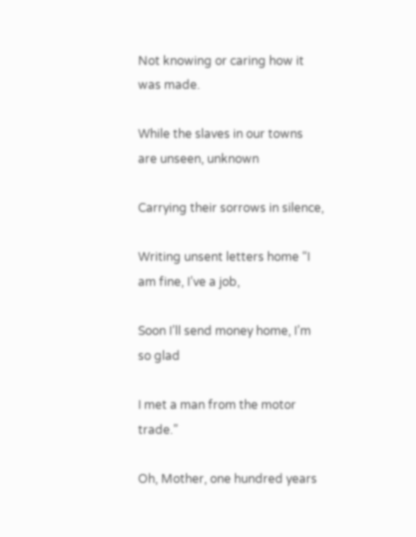Not knowing or caring how it was made.

While the slaves in our towns are unseen, unknown

Carrying their sorrows in silence,

Writing unsent letters home “I am fine, I’ve a job,

Soon I’ll send money home, I’m so glad

I met a man from the motor trade.”

Oh, Mother, one hundred years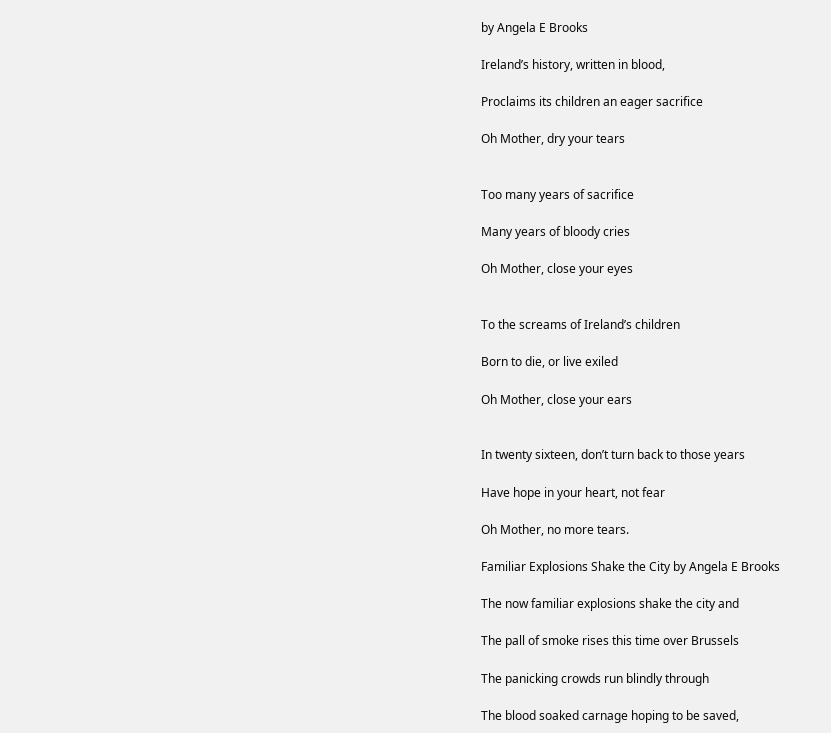by Angela E Brooks

Ireland’s history, written in blood,

Proclaims its children an eager sacrifice

Oh Mother, dry your tears


Too many years of sacrifice

Many years of bloody cries

Oh Mother, close your eyes


To the screams of Ireland’s children

Born to die, or live exiled

Oh Mother, close your ears


In twenty sixteen, don’t turn back to those years

Have hope in your heart, not fear

Oh Mother, no more tears.

Familiar Explosions Shake the City by Angela E Brooks

The now familiar explosions shake the city and

The pall of smoke rises this time over Brussels

The panicking crowds run blindly through

The blood soaked carnage hoping to be saved,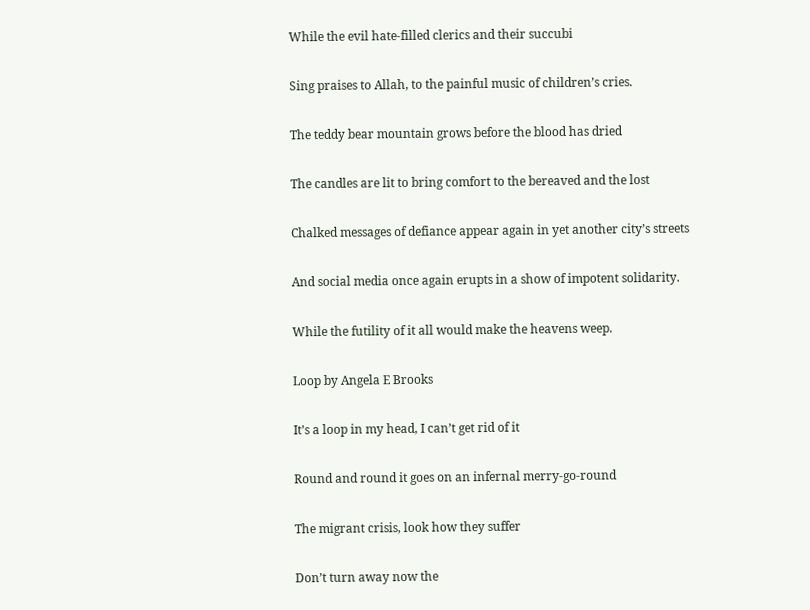While the evil hate-filled clerics and their succubi

Sing praises to Allah, to the painful music of children’s cries.

The teddy bear mountain grows before the blood has dried

The candles are lit to bring comfort to the bereaved and the lost

Chalked messages of defiance appear again in yet another city’s streets

And social media once again erupts in a show of impotent solidarity.

While the futility of it all would make the heavens weep.

Loop by Angela E Brooks

It’s a loop in my head, I can’t get rid of it

Round and round it goes on an infernal merry-go-round

The migrant crisis, look how they suffer

Don’t turn away now the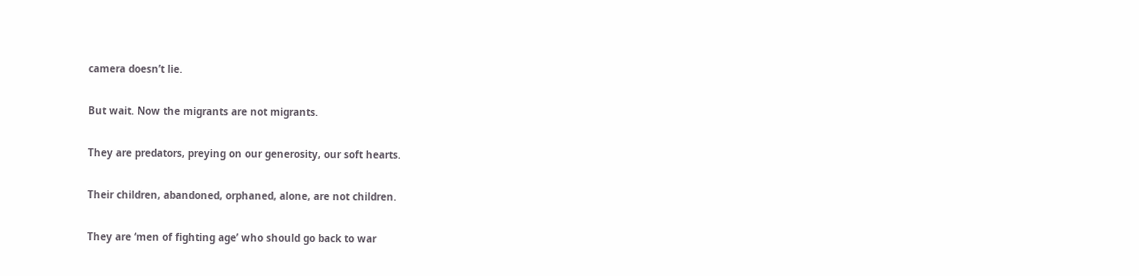camera doesn’t lie.

But wait. Now the migrants are not migrants.

They are predators, preying on our generosity, our soft hearts.

Their children, abandoned, orphaned, alone, are not children.

They are ‘men of fighting age’ who should go back to war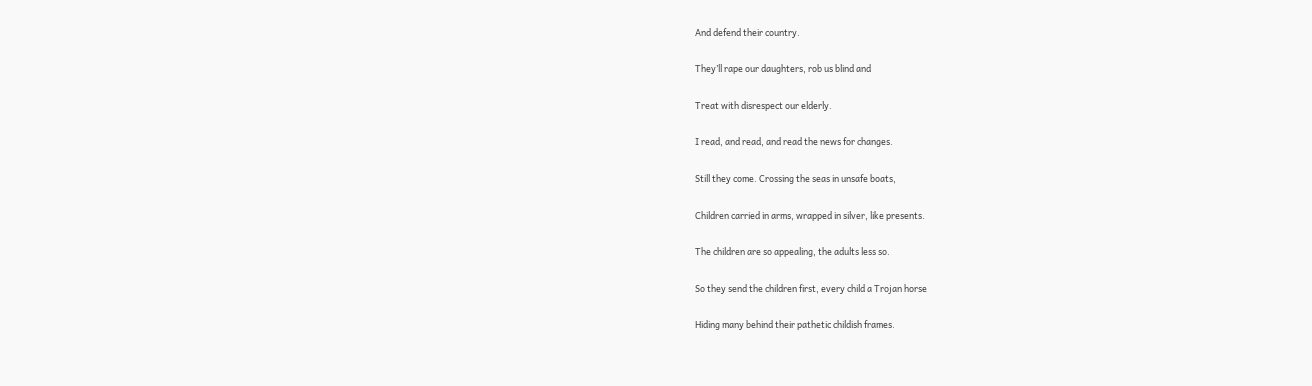And defend their country.

They’ll rape our daughters, rob us blind and

Treat with disrespect our elderly.

I read, and read, and read the news for changes.

Still they come. Crossing the seas in unsafe boats,

Children carried in arms, wrapped in silver, like presents.

The children are so appealing, the adults less so.

So they send the children first, every child a Trojan horse

Hiding many behind their pathetic childish frames.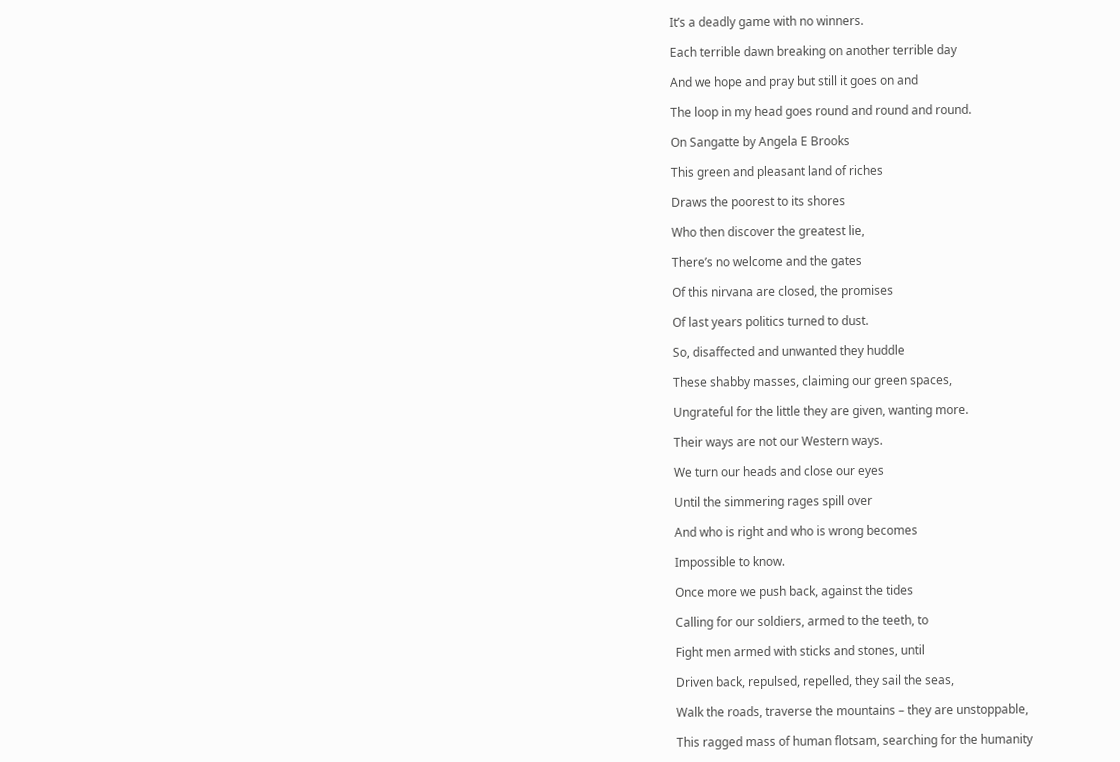It’s a deadly game with no winners.

Each terrible dawn breaking on another terrible day

And we hope and pray but still it goes on and

The loop in my head goes round and round and round.

On Sangatte by Angela E Brooks

This green and pleasant land of riches

Draws the poorest to its shores

Who then discover the greatest lie,

There’s no welcome and the gates

Of this nirvana are closed, the promises

Of last years politics turned to dust.

So, disaffected and unwanted they huddle

These shabby masses, claiming our green spaces,

Ungrateful for the little they are given, wanting more.

Their ways are not our Western ways.

We turn our heads and close our eyes

Until the simmering rages spill over

And who is right and who is wrong becomes

Impossible to know.

Once more we push back, against the tides

Calling for our soldiers, armed to the teeth, to

Fight men armed with sticks and stones, until

Driven back, repulsed, repelled, they sail the seas,

Walk the roads, traverse the mountains – they are unstoppable,

This ragged mass of human flotsam, searching for the humanity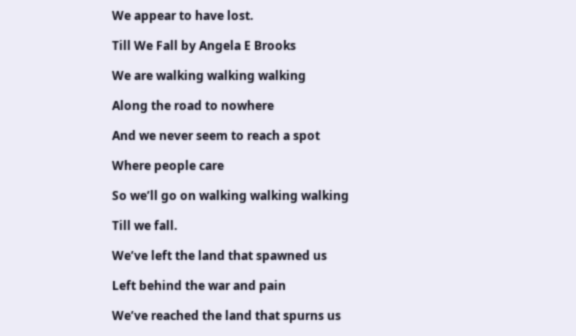We appear to have lost.

Till We Fall by Angela E Brooks

We are walking walking walking

Along the road to nowhere

And we never seem to reach a spot

Where people care

So we’ll go on walking walking walking

Till we fall.

We’ve left the land that spawned us

Left behind the war and pain

We’ve reached the land that spurns us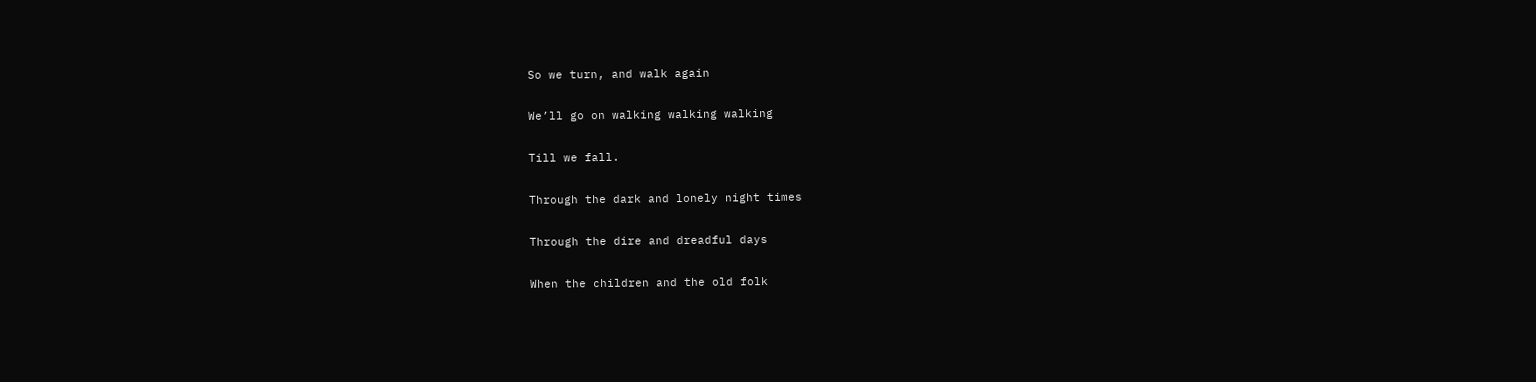So we turn, and walk again

We’ll go on walking walking walking

Till we fall.

Through the dark and lonely night times

Through the dire and dreadful days

When the children and the old folk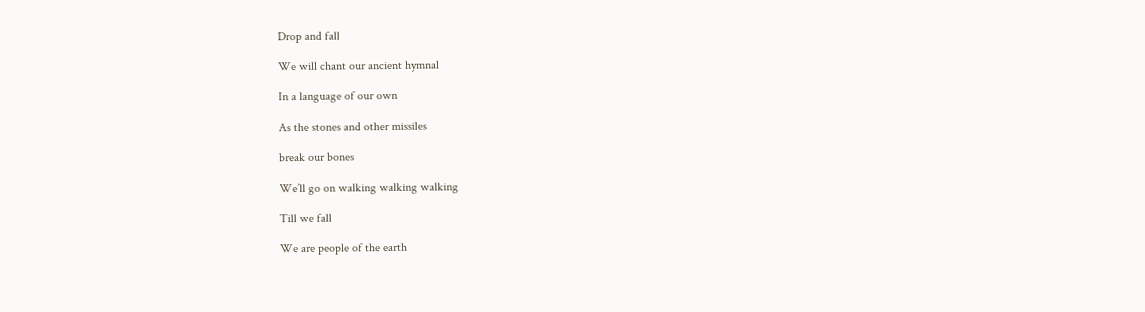Drop and fall

We will chant our ancient hymnal

In a language of our own

As the stones and other missiles

break our bones

We’ll go on walking walking walking

Till we fall

We are people of the earth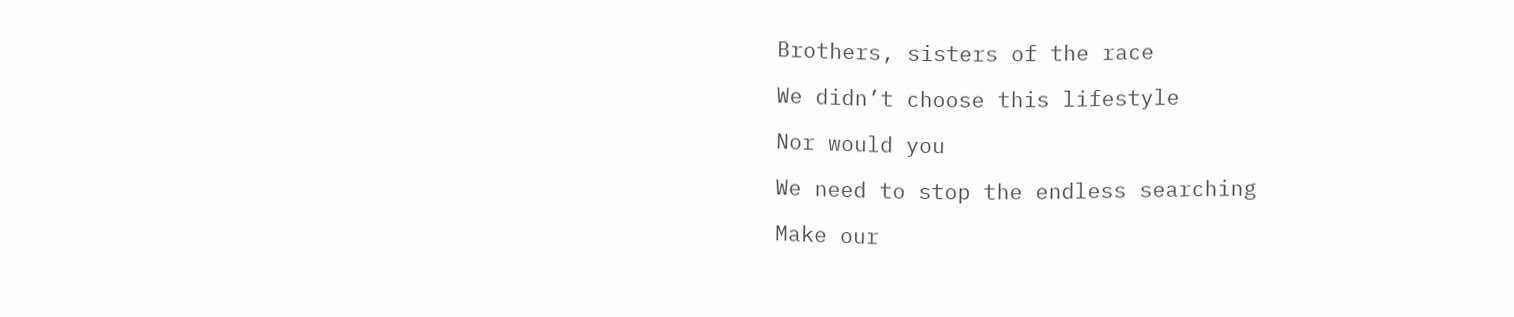Brothers, sisters of the race

We didn’t choose this lifestyle

Nor would you

We need to stop the endless searching

Make our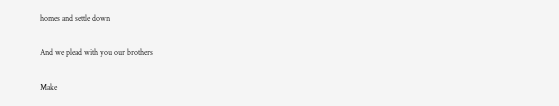homes and settle down

And we plead with you our brothers

Make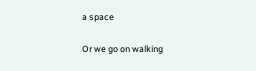a space

Or we go on walking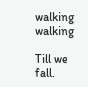walking walking

Till we fall.